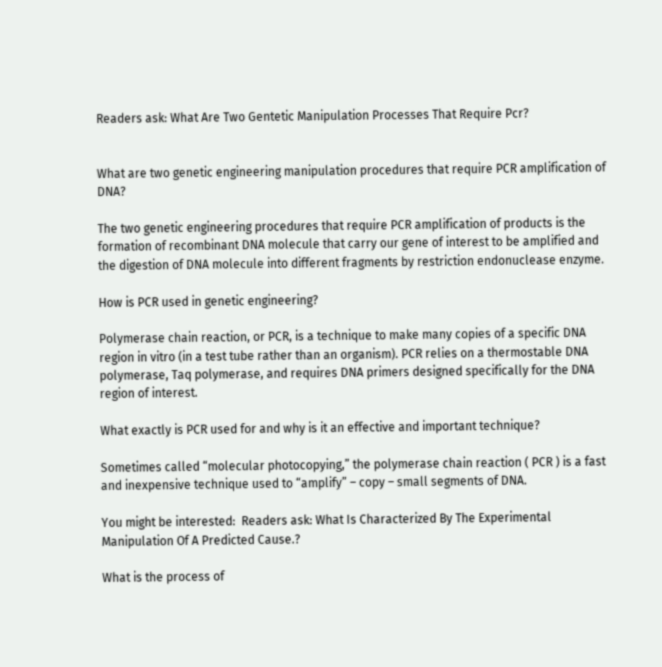Readers ask: What Are Two Gentetic Manipulation Processes That Require Pcr?


What are two genetic engineering manipulation procedures that require PCR amplification of DNA?

The two genetic engineering procedures that require PCR amplification of products is the formation of recombinant DNA molecule that carry our gene of interest to be amplified and the digestion of DNA molecule into different fragments by restriction endonuclease enzyme.

How is PCR used in genetic engineering?

Polymerase chain reaction, or PCR, is a technique to make many copies of a specific DNA region in vitro (in a test tube rather than an organism). PCR relies on a thermostable DNA polymerase, Taq polymerase, and requires DNA primers designed specifically for the DNA region of interest.

What exactly is PCR used for and why is it an effective and important technique?

Sometimes called “molecular photocopying,” the polymerase chain reaction ( PCR ) is a fast and inexpensive technique used to “amplify” – copy – small segments of DNA.

You might be interested:  Readers ask: What Is Characterized By The Experimental Manipulation Of A Predicted Cause.?

What is the process of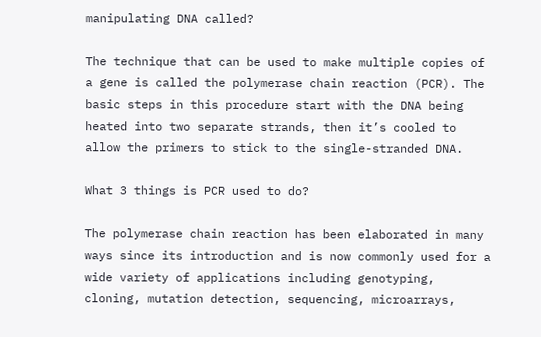manipulating DNA called?

The technique that can be used to make multiple copies of a gene is called the polymerase chain reaction (PCR). The basic steps in this procedure start with the DNA being heated into two separate strands, then it’s cooled to allow the primers to stick to the single-stranded DNA.

What 3 things is PCR used to do?

The polymerase chain reaction has been elaborated in many ways since its introduction and is now commonly used for a wide variety of applications including genotyping, cloning, mutation detection, sequencing, microarrays,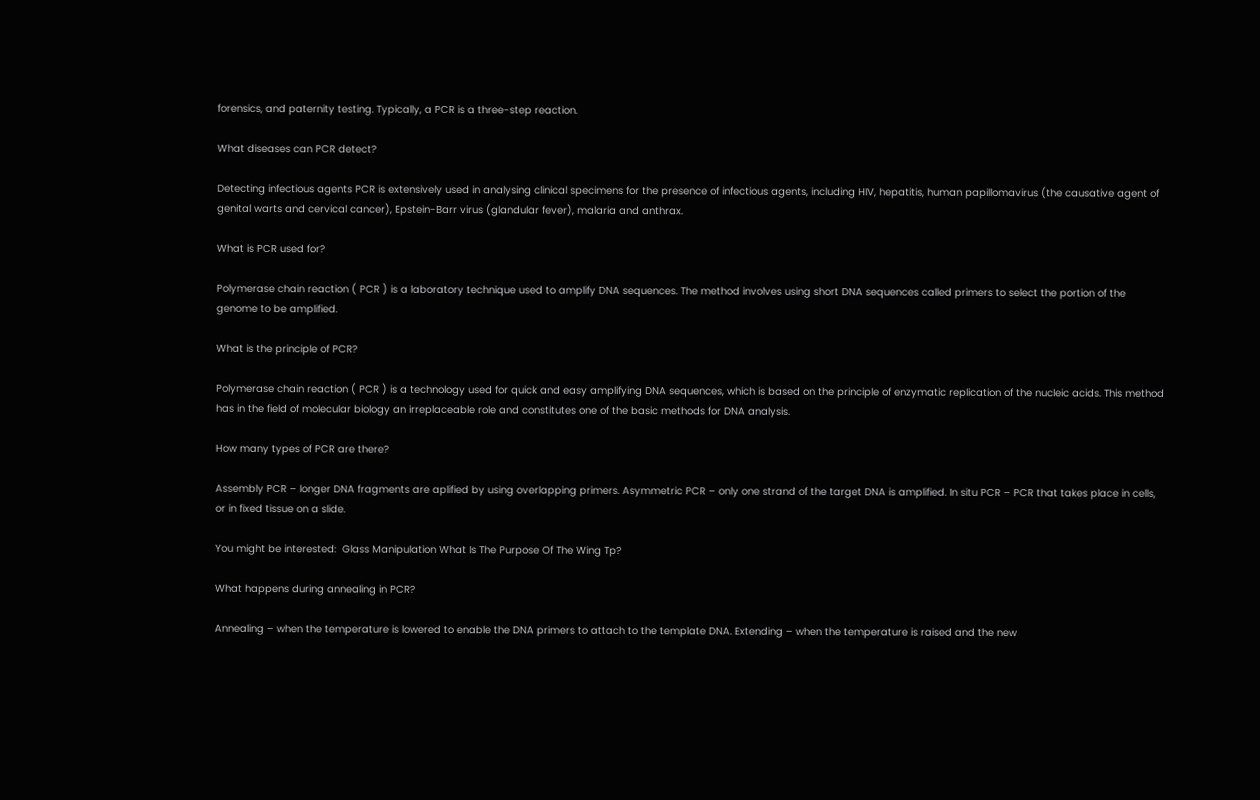forensics, and paternity testing. Typically, a PCR is a three-step reaction.

What diseases can PCR detect?

Detecting infectious agents PCR is extensively used in analysing clinical specimens for the presence of infectious agents, including HIV, hepatitis, human papillomavirus (the causative agent of genital warts and cervical cancer), Epstein-Barr virus (glandular fever), malaria and anthrax.

What is PCR used for?

Polymerase chain reaction ( PCR ) is a laboratory technique used to amplify DNA sequences. The method involves using short DNA sequences called primers to select the portion of the genome to be amplified.

What is the principle of PCR?

Polymerase chain reaction ( PCR ) is a technology used for quick and easy amplifying DNA sequences, which is based on the principle of enzymatic replication of the nucleic acids. This method has in the field of molecular biology an irreplaceable role and constitutes one of the basic methods for DNA analysis.

How many types of PCR are there?

Assembly PCR – longer DNA fragments are aplified by using overlapping primers. Asymmetric PCR – only one strand of the target DNA is amplified. In situ PCR – PCR that takes place in cells, or in fixed tissue on a slide.

You might be interested:  Glass Manipulation What Is The Purpose Of The Wing Tp?

What happens during annealing in PCR?

Annealing – when the temperature is lowered to enable the DNA primers to attach to the template DNA. Extending – when the temperature is raised and the new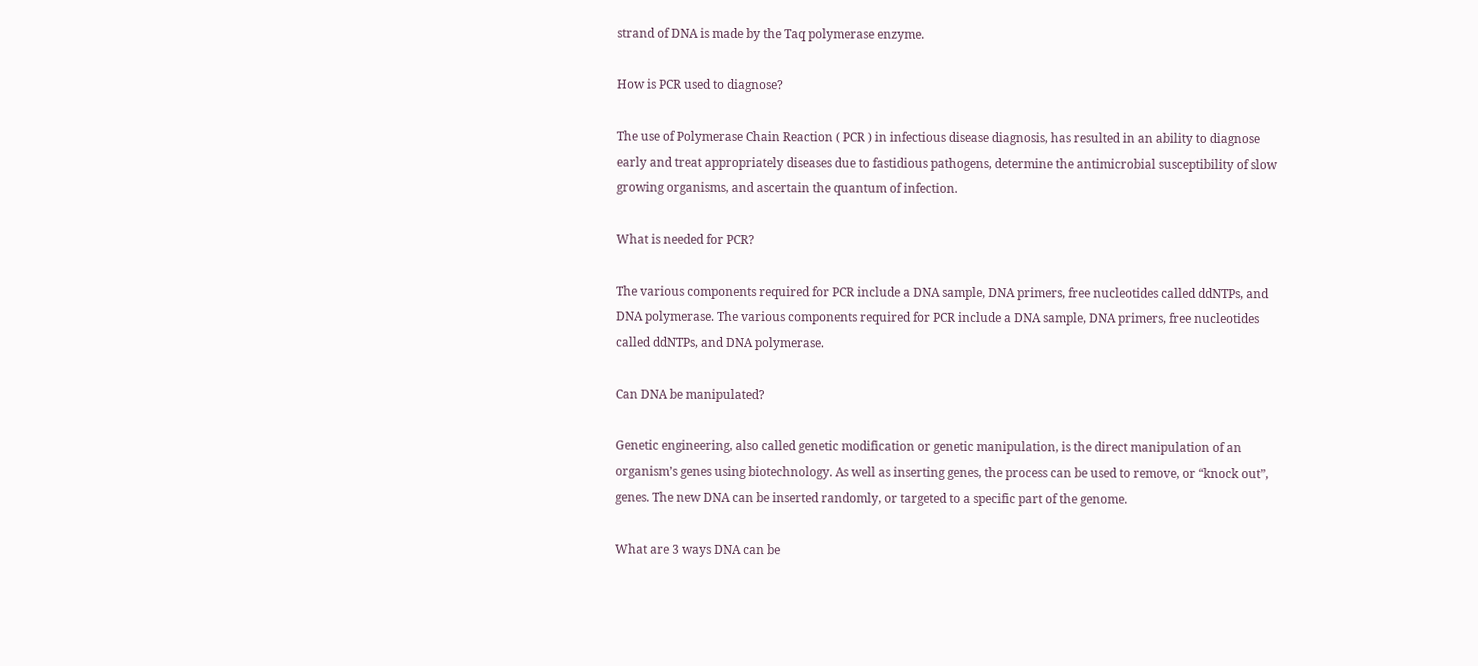strand of DNA is made by the Taq polymerase enzyme.

How is PCR used to diagnose?

The use of Polymerase Chain Reaction ( PCR ) in infectious disease diagnosis, has resulted in an ability to diagnose early and treat appropriately diseases due to fastidious pathogens, determine the antimicrobial susceptibility of slow growing organisms, and ascertain the quantum of infection.

What is needed for PCR?

The various components required for PCR include a DNA sample, DNA primers, free nucleotides called ddNTPs, and DNA polymerase. The various components required for PCR include a DNA sample, DNA primers, free nucleotides called ddNTPs, and DNA polymerase.

Can DNA be manipulated?

Genetic engineering, also called genetic modification or genetic manipulation, is the direct manipulation of an organism’s genes using biotechnology. As well as inserting genes, the process can be used to remove, or “knock out”, genes. The new DNA can be inserted randomly, or targeted to a specific part of the genome.

What are 3 ways DNA can be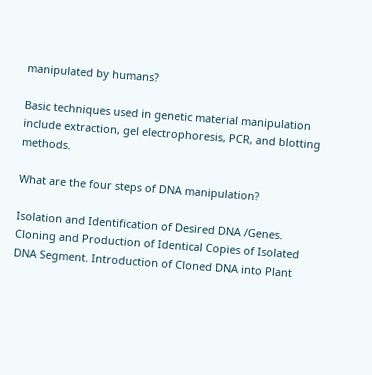manipulated by humans?

Basic techniques used in genetic material manipulation include extraction, gel electrophoresis, PCR, and blotting methods.

What are the four steps of DNA manipulation?

Isolation and Identification of Desired DNA /Genes. Cloning and Production of Identical Copies of Isolated DNA Segment. Introduction of Cloned DNA into Plant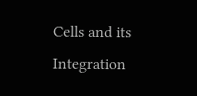Cells and its Integration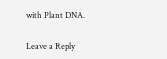with Plant DNA.

Leave a Reply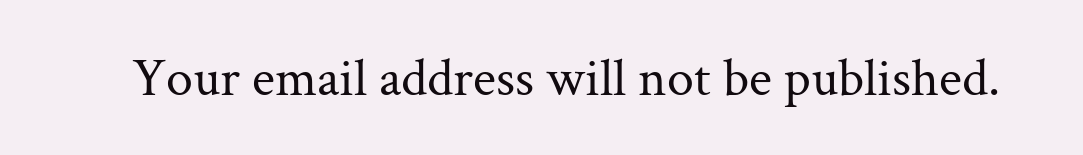Your email address will not be published.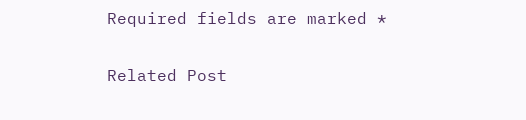Required fields are marked *

Related Post